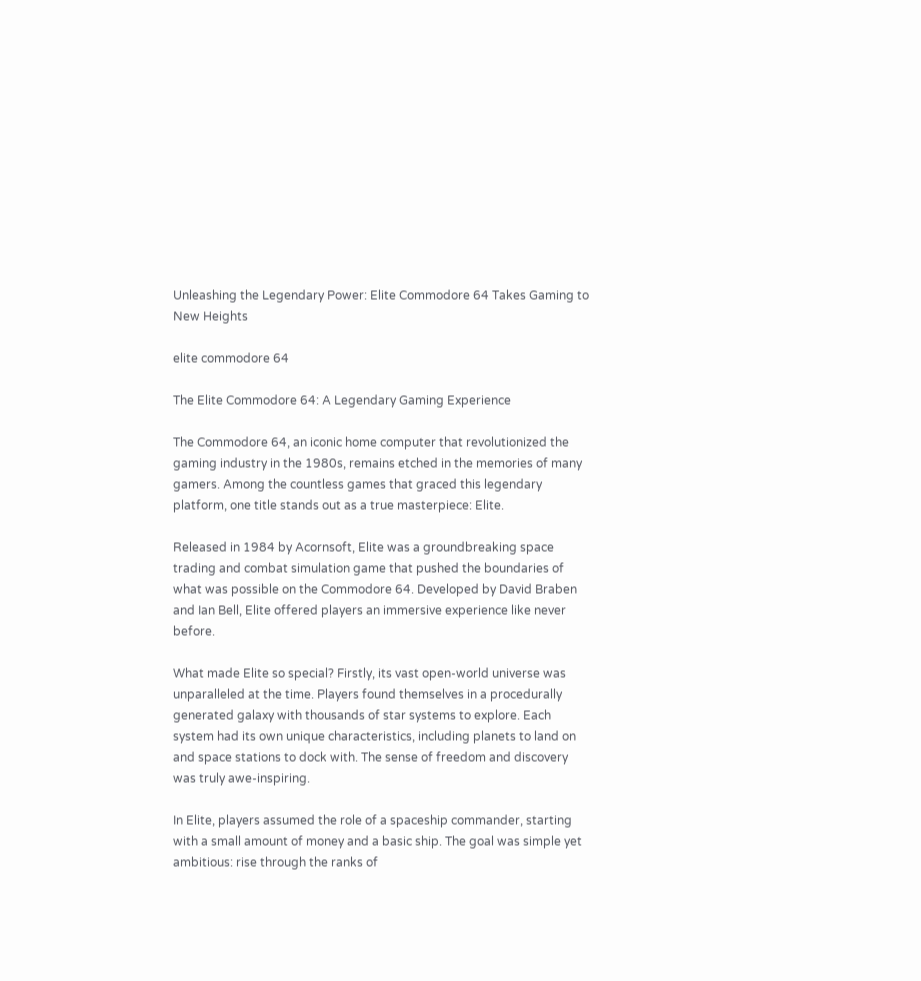Unleashing the Legendary Power: Elite Commodore 64 Takes Gaming to New Heights

elite commodore 64

The Elite Commodore 64: A Legendary Gaming Experience

The Commodore 64, an iconic home computer that revolutionized the gaming industry in the 1980s, remains etched in the memories of many gamers. Among the countless games that graced this legendary platform, one title stands out as a true masterpiece: Elite.

Released in 1984 by Acornsoft, Elite was a groundbreaking space trading and combat simulation game that pushed the boundaries of what was possible on the Commodore 64. Developed by David Braben and Ian Bell, Elite offered players an immersive experience like never before.

What made Elite so special? Firstly, its vast open-world universe was unparalleled at the time. Players found themselves in a procedurally generated galaxy with thousands of star systems to explore. Each system had its own unique characteristics, including planets to land on and space stations to dock with. The sense of freedom and discovery was truly awe-inspiring.

In Elite, players assumed the role of a spaceship commander, starting with a small amount of money and a basic ship. The goal was simple yet ambitious: rise through the ranks of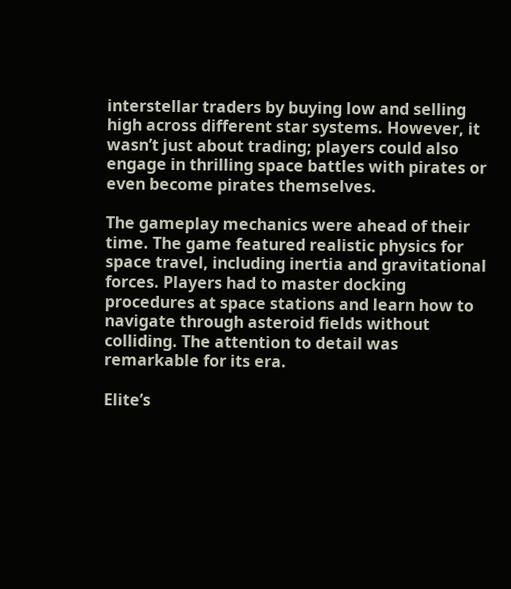interstellar traders by buying low and selling high across different star systems. However, it wasn’t just about trading; players could also engage in thrilling space battles with pirates or even become pirates themselves.

The gameplay mechanics were ahead of their time. The game featured realistic physics for space travel, including inertia and gravitational forces. Players had to master docking procedures at space stations and learn how to navigate through asteroid fields without colliding. The attention to detail was remarkable for its era.

Elite’s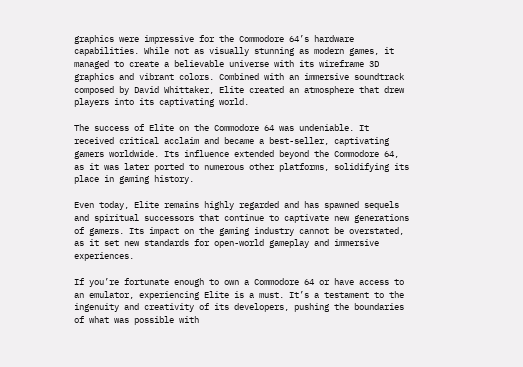graphics were impressive for the Commodore 64’s hardware capabilities. While not as visually stunning as modern games, it managed to create a believable universe with its wireframe 3D graphics and vibrant colors. Combined with an immersive soundtrack composed by David Whittaker, Elite created an atmosphere that drew players into its captivating world.

The success of Elite on the Commodore 64 was undeniable. It received critical acclaim and became a best-seller, captivating gamers worldwide. Its influence extended beyond the Commodore 64, as it was later ported to numerous other platforms, solidifying its place in gaming history.

Even today, Elite remains highly regarded and has spawned sequels and spiritual successors that continue to captivate new generations of gamers. Its impact on the gaming industry cannot be overstated, as it set new standards for open-world gameplay and immersive experiences.

If you’re fortunate enough to own a Commodore 64 or have access to an emulator, experiencing Elite is a must. It’s a testament to the ingenuity and creativity of its developers, pushing the boundaries of what was possible with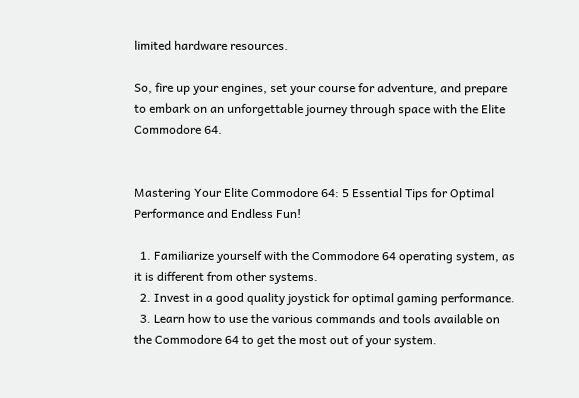limited hardware resources.

So, fire up your engines, set your course for adventure, and prepare to embark on an unforgettable journey through space with the Elite Commodore 64.


Mastering Your Elite Commodore 64: 5 Essential Tips for Optimal Performance and Endless Fun!

  1. Familiarize yourself with the Commodore 64 operating system, as it is different from other systems.
  2. Invest in a good quality joystick for optimal gaming performance.
  3. Learn how to use the various commands and tools available on the Commodore 64 to get the most out of your system.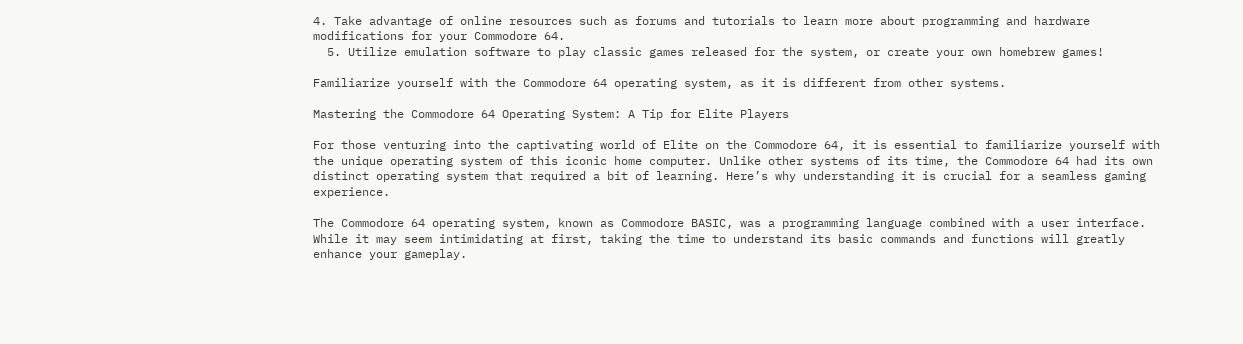4. Take advantage of online resources such as forums and tutorials to learn more about programming and hardware modifications for your Commodore 64.
  5. Utilize emulation software to play classic games released for the system, or create your own homebrew games!

Familiarize yourself with the Commodore 64 operating system, as it is different from other systems.

Mastering the Commodore 64 Operating System: A Tip for Elite Players

For those venturing into the captivating world of Elite on the Commodore 64, it is essential to familiarize yourself with the unique operating system of this iconic home computer. Unlike other systems of its time, the Commodore 64 had its own distinct operating system that required a bit of learning. Here’s why understanding it is crucial for a seamless gaming experience.

The Commodore 64 operating system, known as Commodore BASIC, was a programming language combined with a user interface. While it may seem intimidating at first, taking the time to understand its basic commands and functions will greatly enhance your gameplay.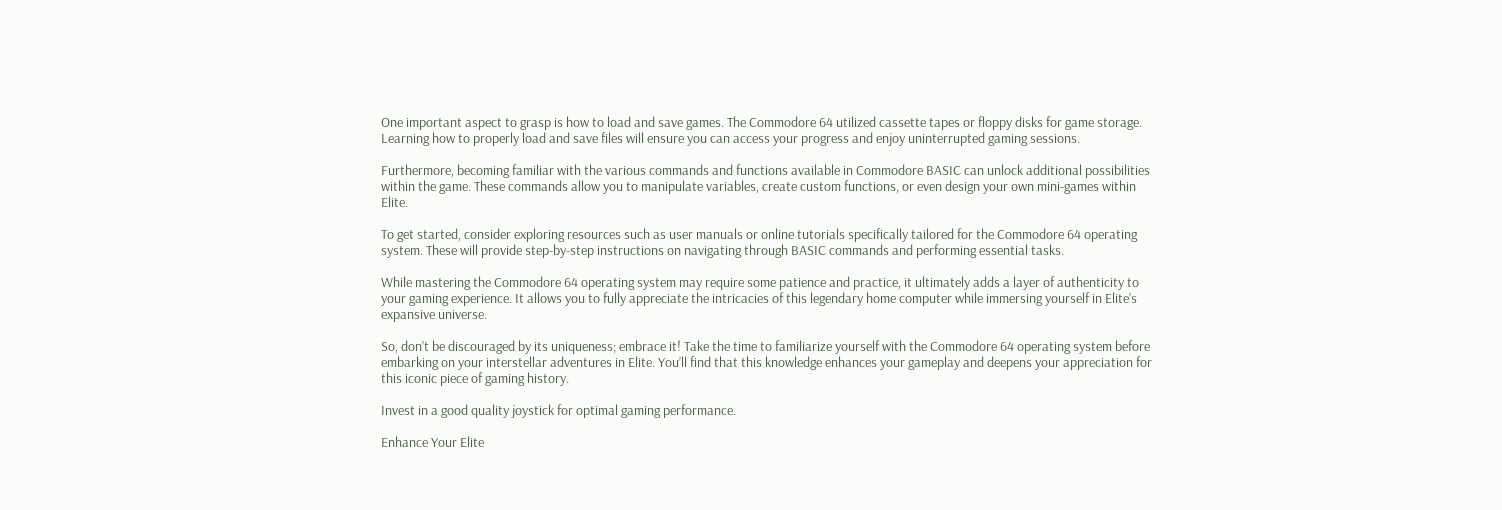One important aspect to grasp is how to load and save games. The Commodore 64 utilized cassette tapes or floppy disks for game storage. Learning how to properly load and save files will ensure you can access your progress and enjoy uninterrupted gaming sessions.

Furthermore, becoming familiar with the various commands and functions available in Commodore BASIC can unlock additional possibilities within the game. These commands allow you to manipulate variables, create custom functions, or even design your own mini-games within Elite.

To get started, consider exploring resources such as user manuals or online tutorials specifically tailored for the Commodore 64 operating system. These will provide step-by-step instructions on navigating through BASIC commands and performing essential tasks.

While mastering the Commodore 64 operating system may require some patience and practice, it ultimately adds a layer of authenticity to your gaming experience. It allows you to fully appreciate the intricacies of this legendary home computer while immersing yourself in Elite’s expansive universe.

So, don’t be discouraged by its uniqueness; embrace it! Take the time to familiarize yourself with the Commodore 64 operating system before embarking on your interstellar adventures in Elite. You’ll find that this knowledge enhances your gameplay and deepens your appreciation for this iconic piece of gaming history.

Invest in a good quality joystick for optimal gaming performance.

Enhance Your Elite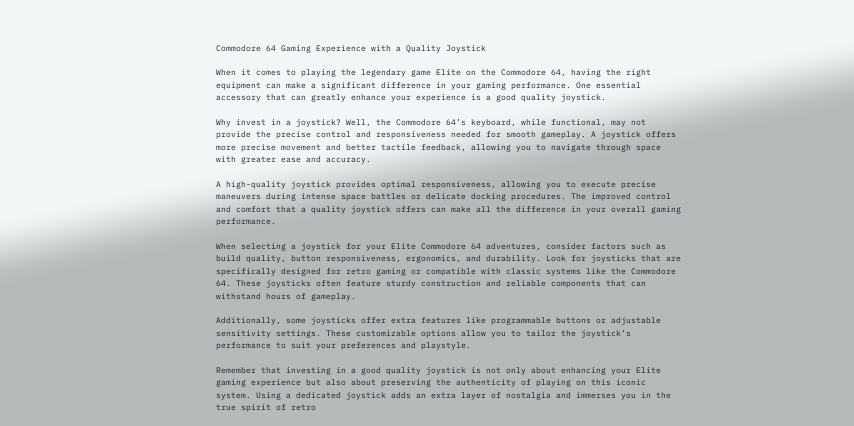Commodore 64 Gaming Experience with a Quality Joystick

When it comes to playing the legendary game Elite on the Commodore 64, having the right equipment can make a significant difference in your gaming performance. One essential accessory that can greatly enhance your experience is a good quality joystick.

Why invest in a joystick? Well, the Commodore 64’s keyboard, while functional, may not provide the precise control and responsiveness needed for smooth gameplay. A joystick offers more precise movement and better tactile feedback, allowing you to navigate through space with greater ease and accuracy.

A high-quality joystick provides optimal responsiveness, allowing you to execute precise maneuvers during intense space battles or delicate docking procedures. The improved control and comfort that a quality joystick offers can make all the difference in your overall gaming performance.

When selecting a joystick for your Elite Commodore 64 adventures, consider factors such as build quality, button responsiveness, ergonomics, and durability. Look for joysticks that are specifically designed for retro gaming or compatible with classic systems like the Commodore 64. These joysticks often feature sturdy construction and reliable components that can withstand hours of gameplay.

Additionally, some joysticks offer extra features like programmable buttons or adjustable sensitivity settings. These customizable options allow you to tailor the joystick’s performance to suit your preferences and playstyle.

Remember that investing in a good quality joystick is not only about enhancing your Elite gaming experience but also about preserving the authenticity of playing on this iconic system. Using a dedicated joystick adds an extra layer of nostalgia and immerses you in the true spirit of retro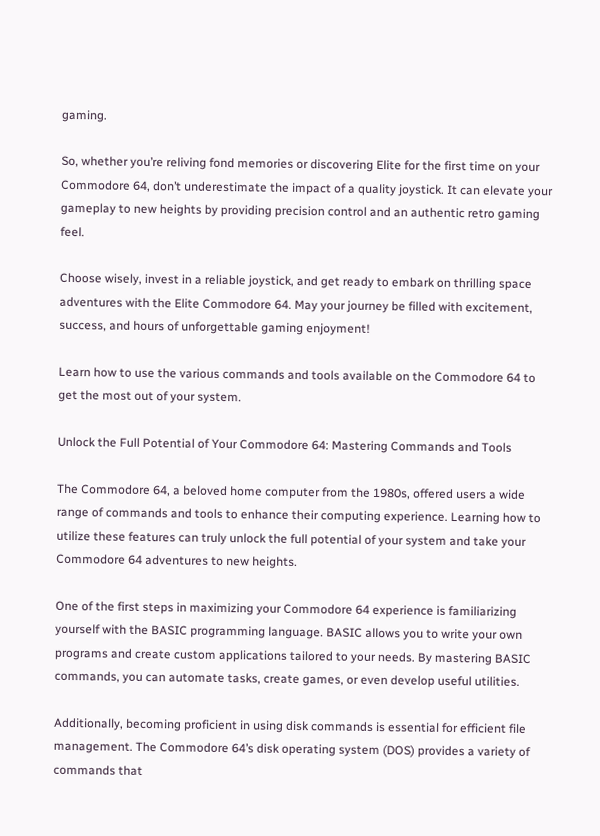gaming.

So, whether you’re reliving fond memories or discovering Elite for the first time on your Commodore 64, don’t underestimate the impact of a quality joystick. It can elevate your gameplay to new heights by providing precision control and an authentic retro gaming feel.

Choose wisely, invest in a reliable joystick, and get ready to embark on thrilling space adventures with the Elite Commodore 64. May your journey be filled with excitement, success, and hours of unforgettable gaming enjoyment!

Learn how to use the various commands and tools available on the Commodore 64 to get the most out of your system.

Unlock the Full Potential of Your Commodore 64: Mastering Commands and Tools

The Commodore 64, a beloved home computer from the 1980s, offered users a wide range of commands and tools to enhance their computing experience. Learning how to utilize these features can truly unlock the full potential of your system and take your Commodore 64 adventures to new heights.

One of the first steps in maximizing your Commodore 64 experience is familiarizing yourself with the BASIC programming language. BASIC allows you to write your own programs and create custom applications tailored to your needs. By mastering BASIC commands, you can automate tasks, create games, or even develop useful utilities.

Additionally, becoming proficient in using disk commands is essential for efficient file management. The Commodore 64’s disk operating system (DOS) provides a variety of commands that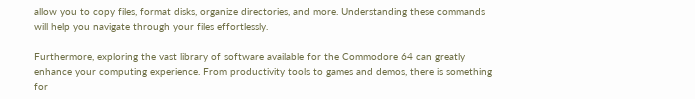allow you to copy files, format disks, organize directories, and more. Understanding these commands will help you navigate through your files effortlessly.

Furthermore, exploring the vast library of software available for the Commodore 64 can greatly enhance your computing experience. From productivity tools to games and demos, there is something for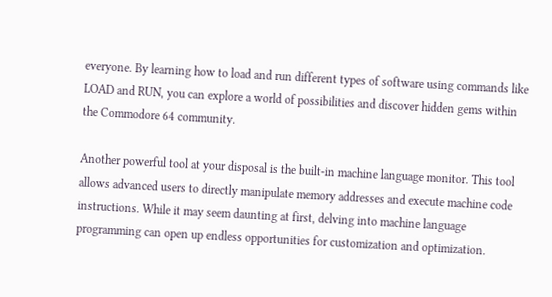everyone. By learning how to load and run different types of software using commands like LOAD and RUN, you can explore a world of possibilities and discover hidden gems within the Commodore 64 community.

Another powerful tool at your disposal is the built-in machine language monitor. This tool allows advanced users to directly manipulate memory addresses and execute machine code instructions. While it may seem daunting at first, delving into machine language programming can open up endless opportunities for customization and optimization.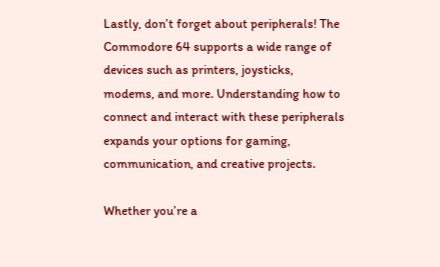Lastly, don’t forget about peripherals! The Commodore 64 supports a wide range of devices such as printers, joysticks, modems, and more. Understanding how to connect and interact with these peripherals expands your options for gaming, communication, and creative projects.

Whether you’re a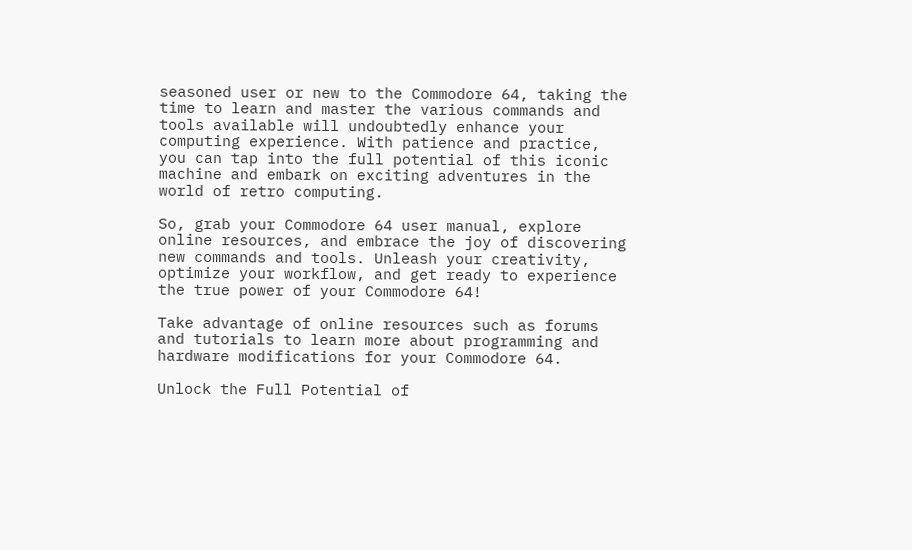seasoned user or new to the Commodore 64, taking the time to learn and master the various commands and tools available will undoubtedly enhance your computing experience. With patience and practice, you can tap into the full potential of this iconic machine and embark on exciting adventures in the world of retro computing.

So, grab your Commodore 64 user manual, explore online resources, and embrace the joy of discovering new commands and tools. Unleash your creativity, optimize your workflow, and get ready to experience the true power of your Commodore 64!

Take advantage of online resources such as forums and tutorials to learn more about programming and hardware modifications for your Commodore 64.

Unlock the Full Potential of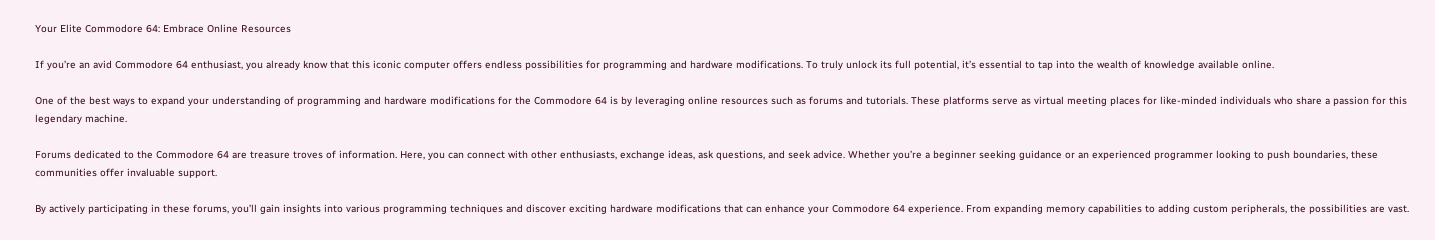Your Elite Commodore 64: Embrace Online Resources

If you’re an avid Commodore 64 enthusiast, you already know that this iconic computer offers endless possibilities for programming and hardware modifications. To truly unlock its full potential, it’s essential to tap into the wealth of knowledge available online.

One of the best ways to expand your understanding of programming and hardware modifications for the Commodore 64 is by leveraging online resources such as forums and tutorials. These platforms serve as virtual meeting places for like-minded individuals who share a passion for this legendary machine.

Forums dedicated to the Commodore 64 are treasure troves of information. Here, you can connect with other enthusiasts, exchange ideas, ask questions, and seek advice. Whether you’re a beginner seeking guidance or an experienced programmer looking to push boundaries, these communities offer invaluable support.

By actively participating in these forums, you’ll gain insights into various programming techniques and discover exciting hardware modifications that can enhance your Commodore 64 experience. From expanding memory capabilities to adding custom peripherals, the possibilities are vast.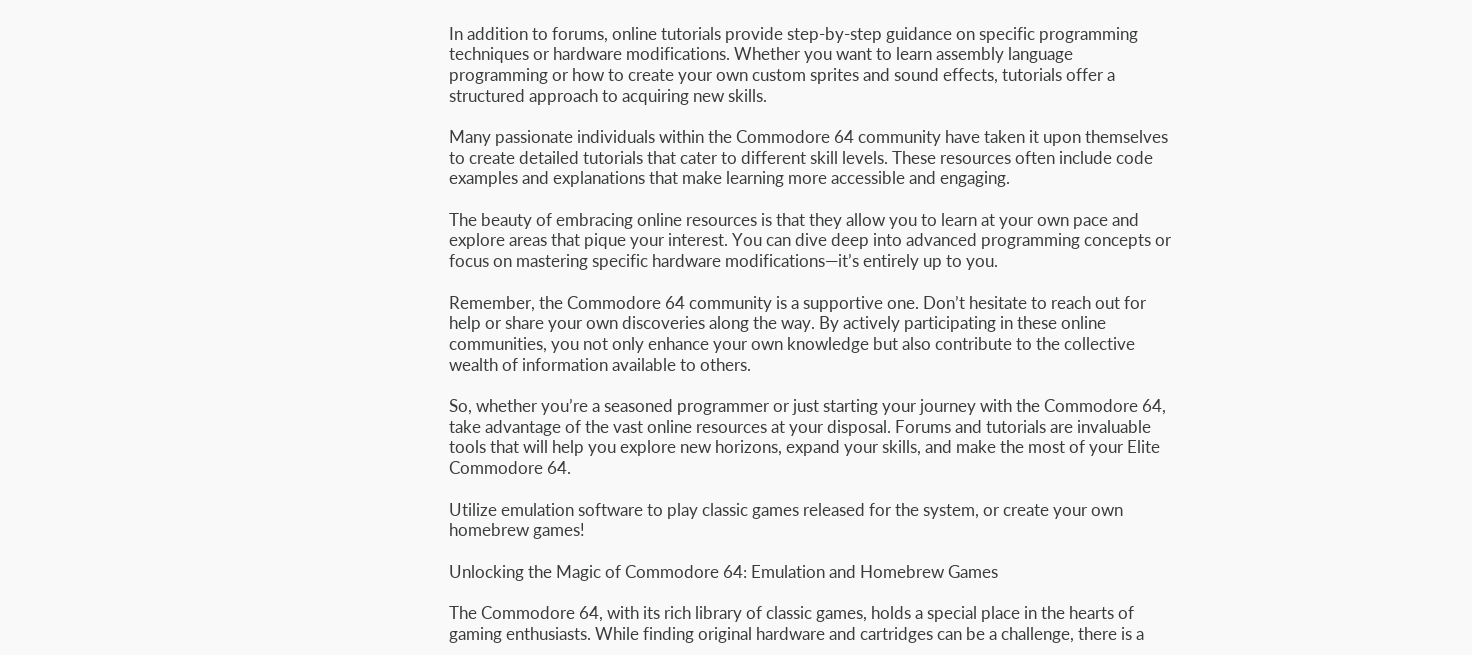In addition to forums, online tutorials provide step-by-step guidance on specific programming techniques or hardware modifications. Whether you want to learn assembly language programming or how to create your own custom sprites and sound effects, tutorials offer a structured approach to acquiring new skills.

Many passionate individuals within the Commodore 64 community have taken it upon themselves to create detailed tutorials that cater to different skill levels. These resources often include code examples and explanations that make learning more accessible and engaging.

The beauty of embracing online resources is that they allow you to learn at your own pace and explore areas that pique your interest. You can dive deep into advanced programming concepts or focus on mastering specific hardware modifications—it’s entirely up to you.

Remember, the Commodore 64 community is a supportive one. Don’t hesitate to reach out for help or share your own discoveries along the way. By actively participating in these online communities, you not only enhance your own knowledge but also contribute to the collective wealth of information available to others.

So, whether you’re a seasoned programmer or just starting your journey with the Commodore 64, take advantage of the vast online resources at your disposal. Forums and tutorials are invaluable tools that will help you explore new horizons, expand your skills, and make the most of your Elite Commodore 64.

Utilize emulation software to play classic games released for the system, or create your own homebrew games!

Unlocking the Magic of Commodore 64: Emulation and Homebrew Games

The Commodore 64, with its rich library of classic games, holds a special place in the hearts of gaming enthusiasts. While finding original hardware and cartridges can be a challenge, there is a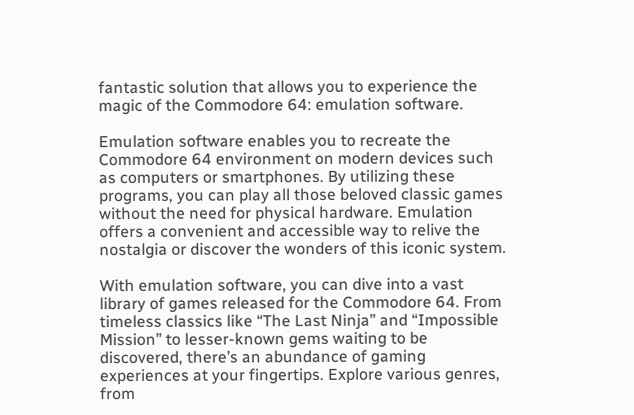fantastic solution that allows you to experience the magic of the Commodore 64: emulation software.

Emulation software enables you to recreate the Commodore 64 environment on modern devices such as computers or smartphones. By utilizing these programs, you can play all those beloved classic games without the need for physical hardware. Emulation offers a convenient and accessible way to relive the nostalgia or discover the wonders of this iconic system.

With emulation software, you can dive into a vast library of games released for the Commodore 64. From timeless classics like “The Last Ninja” and “Impossible Mission” to lesser-known gems waiting to be discovered, there’s an abundance of gaming experiences at your fingertips. Explore various genres, from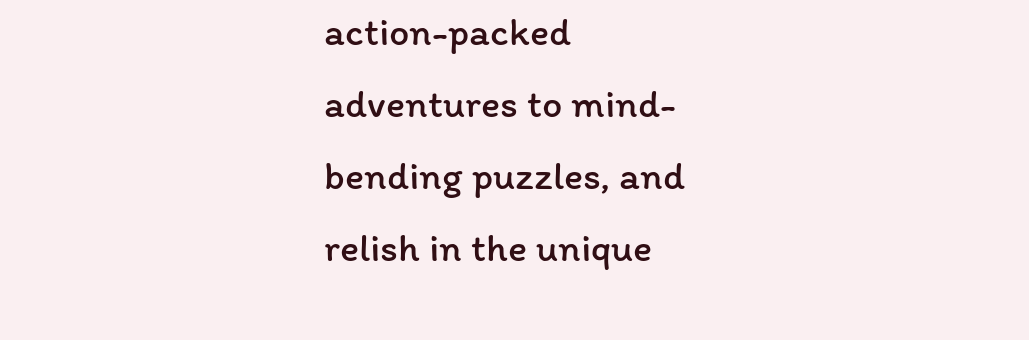action-packed adventures to mind-bending puzzles, and relish in the unique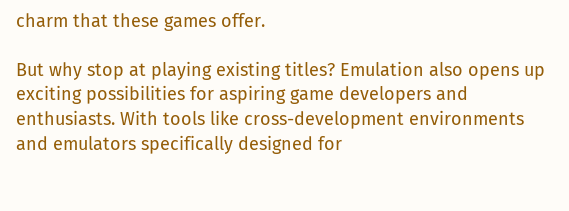charm that these games offer.

But why stop at playing existing titles? Emulation also opens up exciting possibilities for aspiring game developers and enthusiasts. With tools like cross-development environments and emulators specifically designed for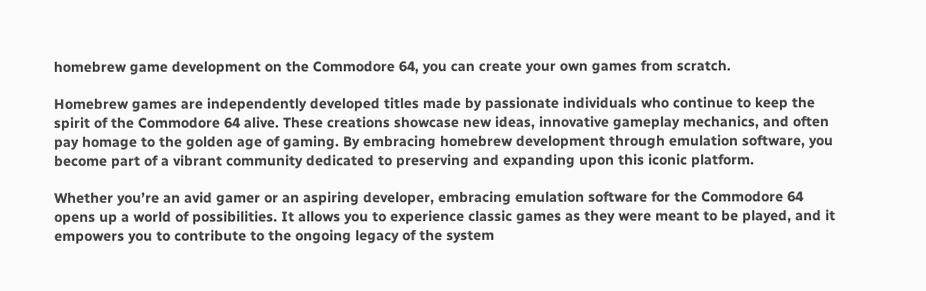homebrew game development on the Commodore 64, you can create your own games from scratch.

Homebrew games are independently developed titles made by passionate individuals who continue to keep the spirit of the Commodore 64 alive. These creations showcase new ideas, innovative gameplay mechanics, and often pay homage to the golden age of gaming. By embracing homebrew development through emulation software, you become part of a vibrant community dedicated to preserving and expanding upon this iconic platform.

Whether you’re an avid gamer or an aspiring developer, embracing emulation software for the Commodore 64 opens up a world of possibilities. It allows you to experience classic games as they were meant to be played, and it empowers you to contribute to the ongoing legacy of the system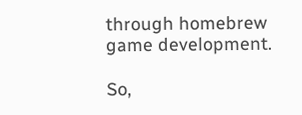through homebrew game development.

So,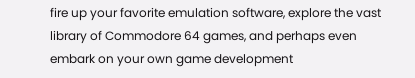fire up your favorite emulation software, explore the vast library of Commodore 64 games, and perhaps even embark on your own game development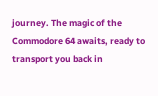journey. The magic of the Commodore 64 awaits, ready to transport you back in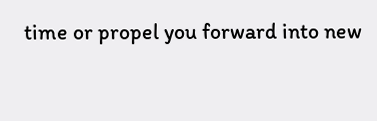time or propel you forward into new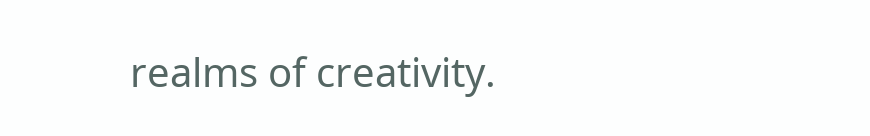realms of creativity.